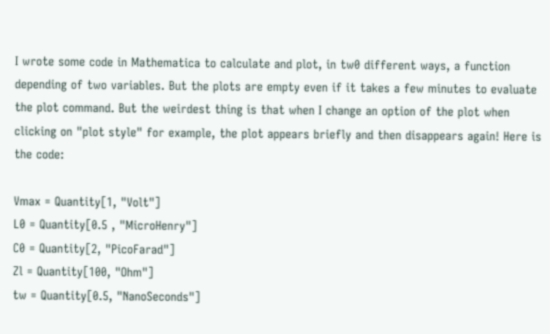I wrote some code in Mathematica to calculate and plot, in tw0 different ways, a function depending of two variables. But the plots are empty even if it takes a few minutes to evaluate the plot command. But the weirdest thing is that when I change an option of the plot when clicking on "plot style" for example, the plot appears briefly and then disappears again! Here is the code:

Vmax = Quantity[1, "Volt"]
L0 = Quantity[0.5 , "MicroHenry"]
C0 = Quantity[2, "PicoFarad"]
Zl = Quantity[100, "Ohm"]
tw = Quantity[0.5, "NanoSeconds"]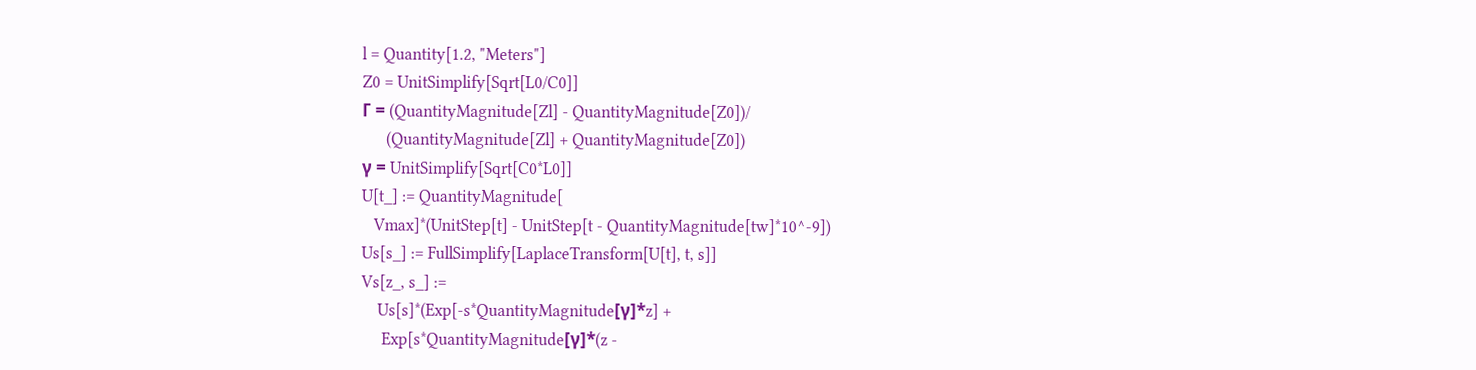l = Quantity[1.2, "Meters"]
Z0 = UnitSimplify[Sqrt[L0/C0]]
Γ = (QuantityMagnitude[Zl] - QuantityMagnitude[Z0])/
      (QuantityMagnitude[Zl] + QuantityMagnitude[Z0])
γ = UnitSimplify[Sqrt[C0*L0]]
U[t_] := QuantityMagnitude[
   Vmax]*(UnitStep[t] - UnitStep[t - QuantityMagnitude[tw]*10^-9])
Us[s_] := FullSimplify[LaplaceTransform[U[t], t, s]]
Vs[z_, s_] :=
    Us[s]*(Exp[-s*QuantityMagnitude[γ]*z] +
     Exp[s*QuantityMagnitude[γ]*(z -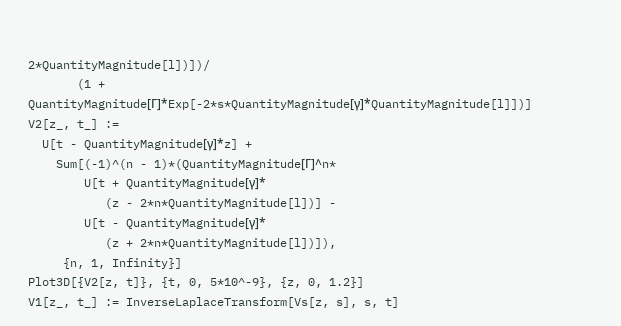2*QuantityMagnitude[l])])/
       (1 + QuantityMagnitude[Γ]*Exp[-2*s*QuantityMagnitude[γ]*QuantityMagnitude[l]])]
V2[z_, t_] :=
  U[t - QuantityMagnitude[γ]*z] +
    Sum[(-1)^(n - 1)*(QuantityMagnitude[Γ]^n*
        U[t + QuantityMagnitude[γ]*
           (z - 2*n*QuantityMagnitude[l])] -
        U[t - QuantityMagnitude[γ]*
           (z + 2*n*QuantityMagnitude[l])]),
     {n, 1, Infinity}]
Plot3D[{V2[z, t]}, {t, 0, 5*10^-9}, {z, 0, 1.2}]
V1[z_, t_] := InverseLaplaceTransform[Vs[z, s], s, t]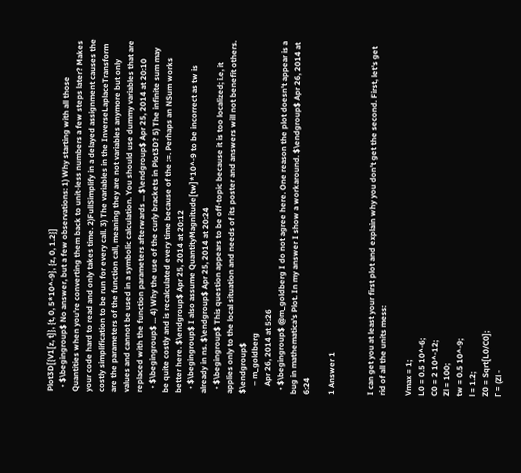Plot3D[{V1[z, t]}, {t, 0, 5*10^-9}, {z, 0, 1.2}]
  • $\begingroup$ No answer, but a few observations: 1) Why starting with all those Quantities when you're converting them back to unit-less numbers a few steps later? Makes your code hard to read and only takes time. 2)FullSimplify in a delayed assignment causes the costly simplification to be run for every call. 3) The variables in the InverseLaplaceTransform are the parameters of the function call, meaning they are not variables anymore but only values and cannot be used in a symbolic calculation. You should use dummy variables that are replaced with the function parameters afterwards ... $\endgroup$ Apr 25, 2014 at 20:10
  • $\begingroup$ ... 4) Why the use of the curly brackets in Plot3D? 5) The infinite sum may be quite costly and is recalculated every time because of the :=. Perhaps an NSum works better here. $\endgroup$ Apr 25, 2014 at 20:12
  • $\begingroup$ I also assume QuantityMagnitude[tw]*10^-9 to be incorrect as tw is already in ns. $\endgroup$ Apr 25, 2014 at 20:24
  • $\begingroup$ This question appears to be off-topic because it is too localized; i.e, it applies only to the local situation and needs of its poster and answers will not benefit others. $\endgroup$
    – m_goldberg
    Apr 26, 2014 at 5:26
  • $\begingroup$ @m_goldberg I do not agree here. One reason the plot doesn't appear is a bug in mathematica's Plot. In my answer I show a workaround. $\endgroup$ Apr 26, 2014 at 6:24

1 Answer 1


I can get you at least your first plot and explain why you don't get the second. First, let's get rid of all the units mess:

Vmax = 1;
L0 = 0.5 10^-6;
C0 = 2 10^-12;
Zl = 100;
tw = 0.5 10^-9;
l = 1.2;
Z0 = Sqrt[L0/C0];
Γ = (Zl -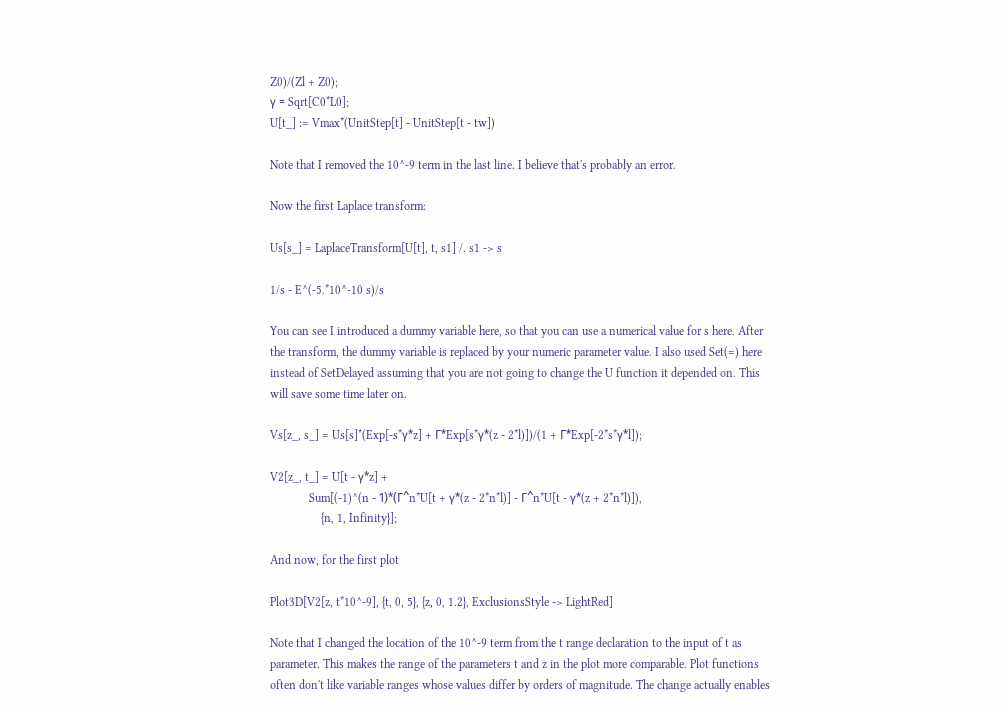Z0)/(Zl + Z0);
γ = Sqrt[C0*L0];
U[t_] := Vmax*(UnitStep[t] - UnitStep[t - tw])

Note that I removed the 10^-9 term in the last line. I believe that's probably an error.

Now the first Laplace transform:

Us[s_] = LaplaceTransform[U[t], t, s1] /. s1 -> s

1/s - E^(-5.*10^-10 s)/s

You can see I introduced a dummy variable here, so that you can use a numerical value for s here. After the transform, the dummy variable is replaced by your numeric parameter value. I also used Set(=) here instead of SetDelayed assuming that you are not going to change the U function it depended on. This will save some time later on.

Vs[z_, s_] = Us[s]*(Exp[-s*γ*z] + Γ*Exp[s*γ*(z - 2*l)])/(1 + Γ*Exp[-2*s*γ*l]);

V2[z_, t_] = U[t - γ*z] +
             Sum[(-1)^(n - 1)*(Γ^n*U[t + γ*(z - 2*n*l)] - Γ^n*U[t - γ*(z + 2*n*l)]),
                 {n, 1, Infinity}];

And now, for the first plot

Plot3D[V2[z, t*10^-9], {t, 0, 5}, {z, 0, 1.2}, ExclusionsStyle -> LightRed]

Note that I changed the location of the 10^-9 term from the t range declaration to the input of t as parameter. This makes the range of the parameters t and z in the plot more comparable. Plot functions often don't like variable ranges whose values differ by orders of magnitude. The change actually enables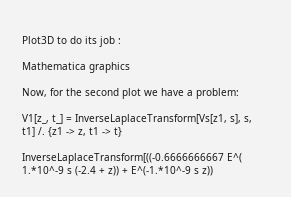Plot3D to do its job :

Mathematica graphics

Now, for the second plot we have a problem:

V1[z_, t_] = InverseLaplaceTransform[Vs[z1, s], s, t1] /. {z1 -> z, t1 -> t}

InverseLaplaceTransform[((-0.6666666667 E^( 1.*10^-9 s (-2.4 + z)) + E^(-1.*10^-9 s z))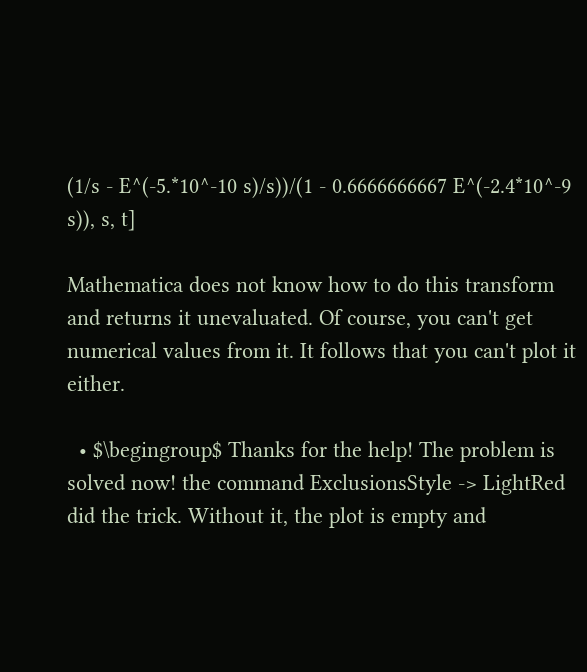(1/s - E^(-5.*10^-10 s)/s))/(1 - 0.6666666667 E^(-2.4*10^-9 s)), s, t]

Mathematica does not know how to do this transform and returns it unevaluated. Of course, you can't get numerical values from it. It follows that you can't plot it either.

  • $\begingroup$ Thanks for the help! The problem is solved now! the command ExclusionsStyle -> LightRed did the trick. Without it, the plot is empty and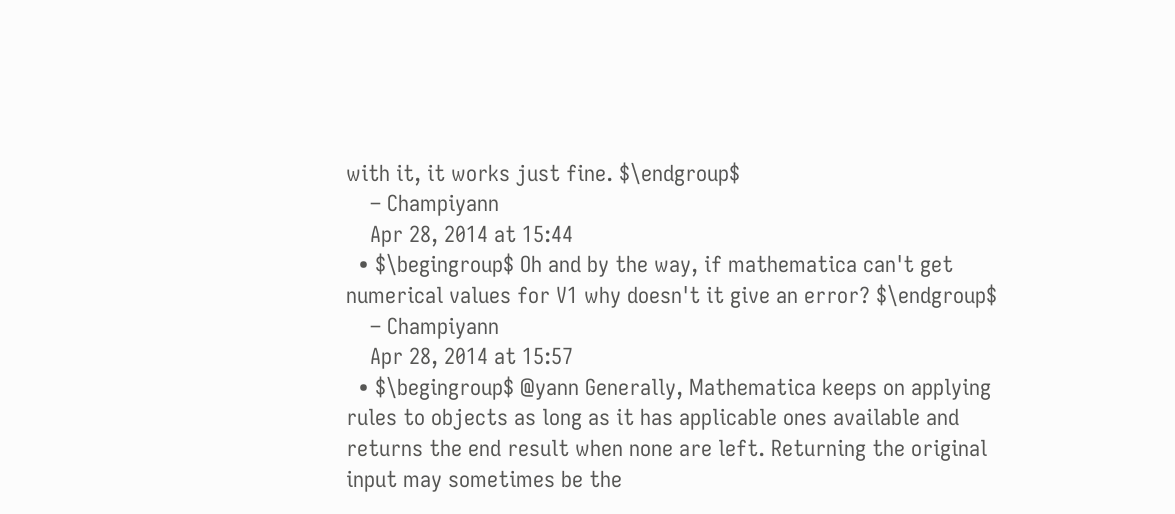with it, it works just fine. $\endgroup$
    – Champiyann
    Apr 28, 2014 at 15:44
  • $\begingroup$ Oh and by the way, if mathematica can't get numerical values for V1 why doesn't it give an error? $\endgroup$
    – Champiyann
    Apr 28, 2014 at 15:57
  • $\begingroup$ @yann Generally, Mathematica keeps on applying rules to objects as long as it has applicable ones available and returns the end result when none are left. Returning the original input may sometimes be the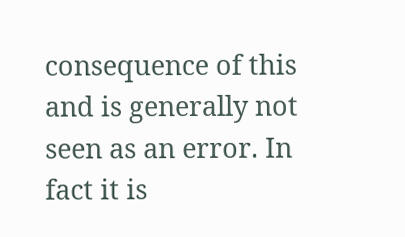consequence of this and is generally not seen as an error. In fact it is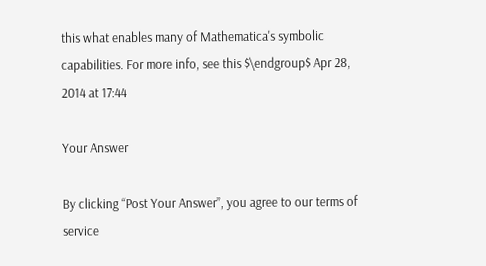this what enables many of Mathematica's symbolic capabilities. For more info, see this $\endgroup$ Apr 28, 2014 at 17:44

Your Answer

By clicking “Post Your Answer”, you agree to our terms of service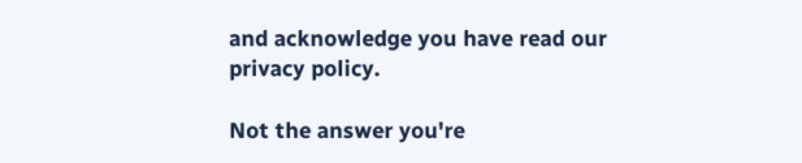and acknowledge you have read our privacy policy.

Not the answer you're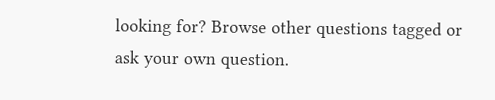looking for? Browse other questions tagged or ask your own question.